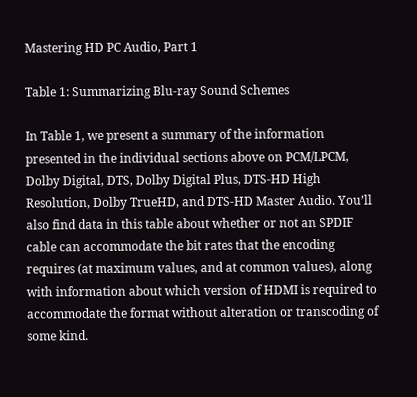Mastering HD PC Audio, Part 1

Table 1: Summarizing Blu-ray Sound Schemes

In Table 1, we present a summary of the information presented in the individual sections above on PCM/LPCM, Dolby Digital, DTS, Dolby Digital Plus, DTS-HD High Resolution, Dolby TrueHD, and DTS-HD Master Audio. You’ll also find data in this table about whether or not an SPDIF cable can accommodate the bit rates that the encoding requires (at maximum values, and at common values), along with information about which version of HDMI is required to accommodate the format without alteration or transcoding of some kind.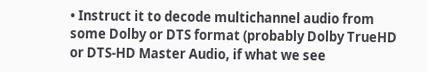• Instruct it to decode multichannel audio from some Dolby or DTS format (probably Dolby TrueHD or DTS-HD Master Audio, if what we see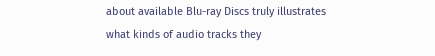about available Blu-ray Discs truly illustrates what kinds of audio tracks they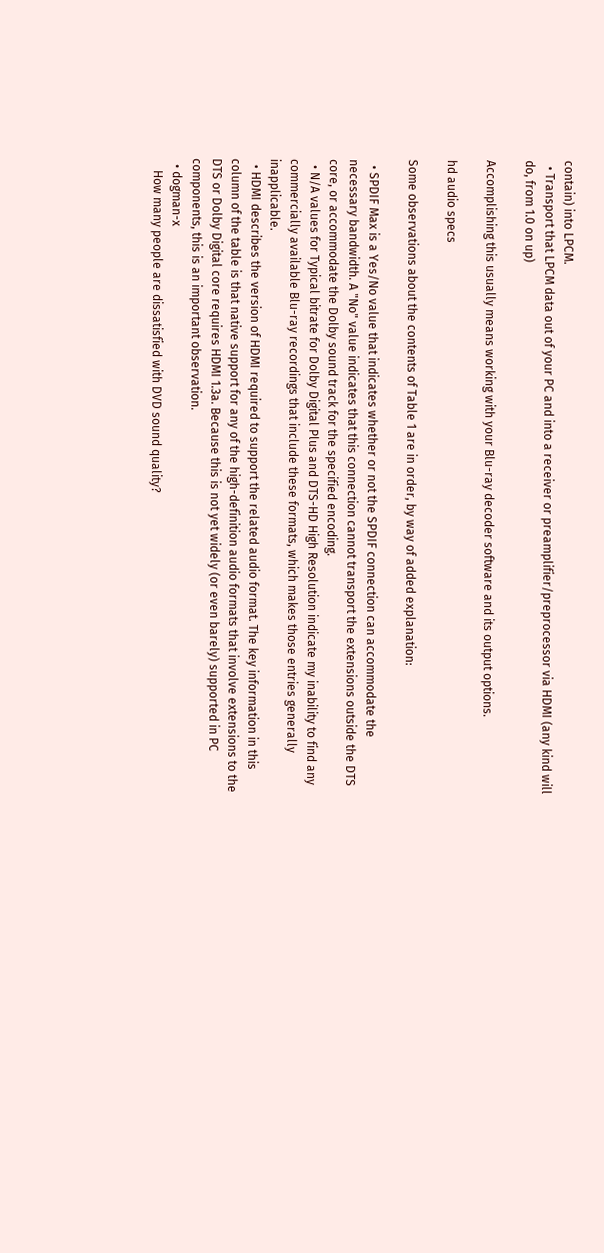contain) into LPCM.
  • Transport that LPCM data out of your PC and into a receiver or preamplifier/preprocessor via HDMI (any kind will do, from 1.0 on up)

Accomplishing this usually means working with your Blu-ray decoder software and its output options.

hd audio specs

Some observations about the contents of Table 1 are in order, by way of added explanation:

  • SPDIF Max is a Yes/No value that indicates whether or not the SPDIF connection can accommodate the necessary bandwidth. A "No" value indicates that this connection cannot transport the extensions outside the DTS core, or accommodate the Dolby sound track for the specified encoding.
  • N/A values for Typical bitrate for Dolby Digital Plus and DTS-HD High Resolution indicate my inability to find any commercially available Blu-ray recordings that include these formats, which makes those entries generally inapplicable.
  • HDMI describes the version of HDMI required to support the related audio format. The key information in this column of the table is that native support for any of the high-definition audio formats that involve extensions to the DTS or Dolby Digital core requires HDMI 1.3a. Because this is not yet widely (or even barely) supported in PC components, this is an important observation.
  • dogman-x
    How many people are dissatisfied with DVD sound quality?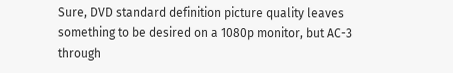Sure, DVD standard definition picture quality leaves something to be desired on a 1080p monitor, but AC-3 through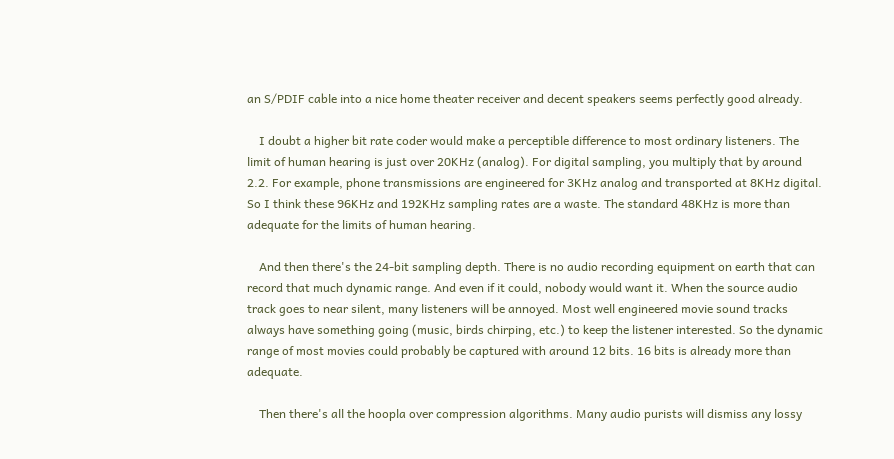an S/PDIF cable into a nice home theater receiver and decent speakers seems perfectly good already.

    I doubt a higher bit rate coder would make a perceptible difference to most ordinary listeners. The limit of human hearing is just over 20KHz (analog). For digital sampling, you multiply that by around 2.2. For example, phone transmissions are engineered for 3KHz analog and transported at 8KHz digital. So I think these 96KHz and 192KHz sampling rates are a waste. The standard 48KHz is more than adequate for the limits of human hearing.

    And then there's the 24-bit sampling depth. There is no audio recording equipment on earth that can record that much dynamic range. And even if it could, nobody would want it. When the source audio track goes to near silent, many listeners will be annoyed. Most well engineered movie sound tracks always have something going (music, birds chirping, etc.) to keep the listener interested. So the dynamic range of most movies could probably be captured with around 12 bits. 16 bits is already more than adequate.

    Then there's all the hoopla over compression algorithms. Many audio purists will dismiss any lossy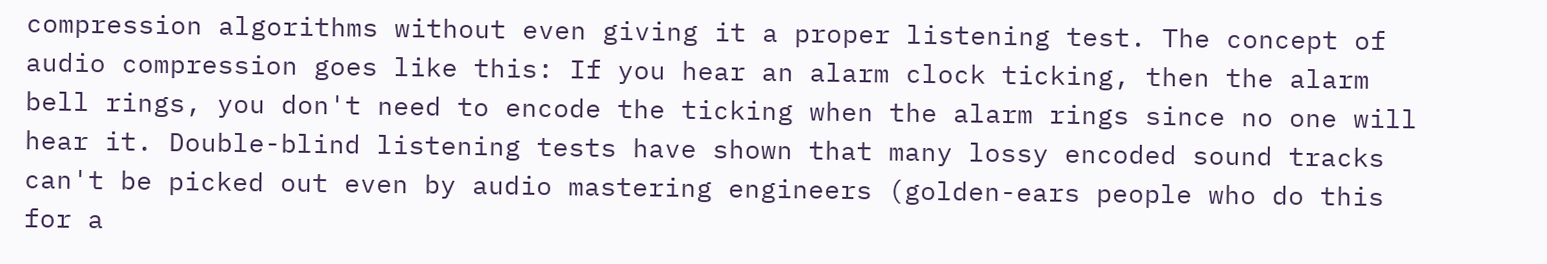compression algorithms without even giving it a proper listening test. The concept of audio compression goes like this: If you hear an alarm clock ticking, then the alarm bell rings, you don't need to encode the ticking when the alarm rings since no one will hear it. Double-blind listening tests have shown that many lossy encoded sound tracks can't be picked out even by audio mastering engineers (golden-ears people who do this for a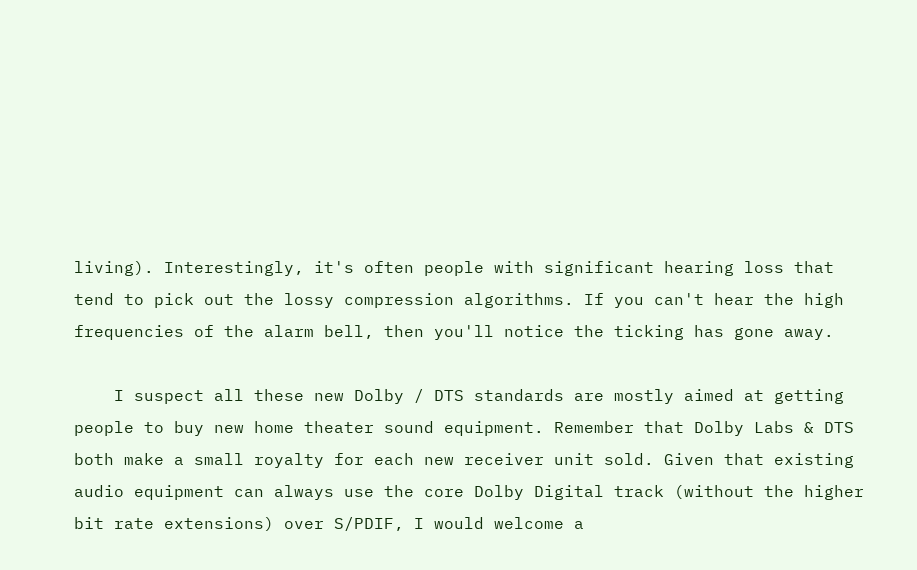living). Interestingly, it's often people with significant hearing loss that tend to pick out the lossy compression algorithms. If you can't hear the high frequencies of the alarm bell, then you'll notice the ticking has gone away.

    I suspect all these new Dolby / DTS standards are mostly aimed at getting people to buy new home theater sound equipment. Remember that Dolby Labs & DTS both make a small royalty for each new receiver unit sold. Given that existing audio equipment can always use the core Dolby Digital track (without the higher bit rate extensions) over S/PDIF, I would welcome a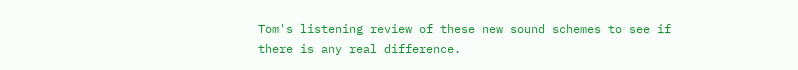Tom's listening review of these new sound schemes to see if there is any real difference.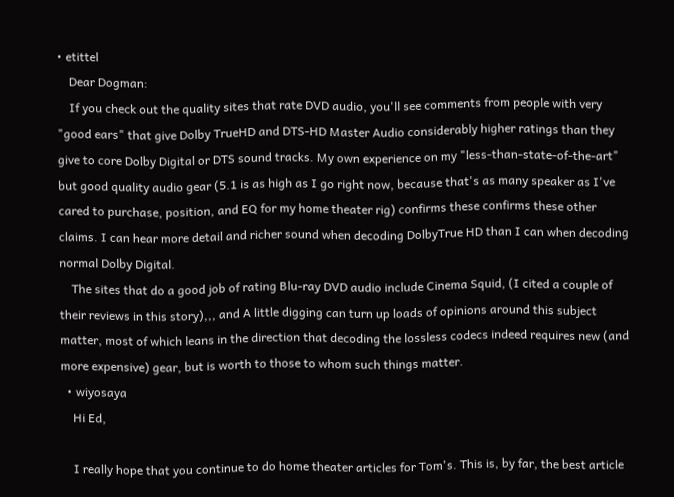• etittel
    Dear Dogman:
    If you check out the quality sites that rate DVD audio, you'll see comments from people with very "good ears" that give Dolby TrueHD and DTS-HD Master Audio considerably higher ratings than they give to core Dolby Digital or DTS sound tracks. My own experience on my "less-than-state-of-the-art" but good quality audio gear (5.1 is as high as I go right now, because that's as many speaker as I've cared to purchase, position, and EQ for my home theater rig) confirms these confirms these other claims. I can hear more detail and richer sound when decoding DolbyTrue HD than I can when decoding normal Dolby Digital.
    The sites that do a good job of rating Blu-ray DVD audio include Cinema Squid, (I cited a couple of their reviews in this story),,, and A little digging can turn up loads of opinions around this subject matter, most of which leans in the direction that decoding the lossless codecs indeed requires new (and more expensive) gear, but is worth to those to whom such things matter.
  • wiyosaya
    Hi Ed,

    I really hope that you continue to do home theater articles for Tom's. This is, by far, the best article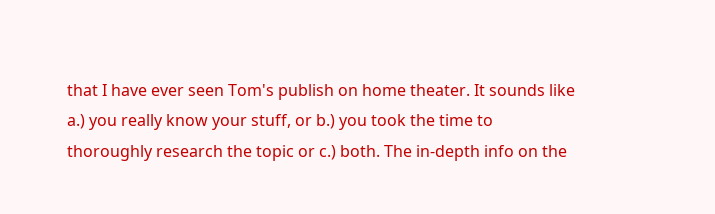that I have ever seen Tom's publish on home theater. It sounds like a.) you really know your stuff, or b.) you took the time to thoroughly research the topic or c.) both. The in-depth info on the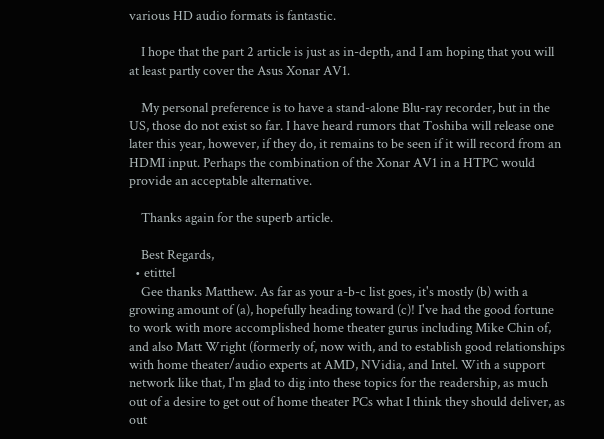various HD audio formats is fantastic.

    I hope that the part 2 article is just as in-depth, and I am hoping that you will at least partly cover the Asus Xonar AV1.

    My personal preference is to have a stand-alone Blu-ray recorder, but in the US, those do not exist so far. I have heard rumors that Toshiba will release one later this year, however, if they do, it remains to be seen if it will record from an HDMI input. Perhaps the combination of the Xonar AV1 in a HTPC would provide an acceptable alternative.

    Thanks again for the superb article.

    Best Regards,
  • etittel
    Gee thanks Matthew. As far as your a-b-c list goes, it's mostly (b) with a growing amount of (a), hopefully heading toward (c)! I've had the good fortune to work with more accomplished home theater gurus including Mike Chin of, and also Matt Wright (formerly of, now with, and to establish good relationships with home theater/audio experts at AMD, NVidia, and Intel. With a support network like that, I'm glad to dig into these topics for the readership, as much out of a desire to get out of home theater PCs what I think they should deliver, as out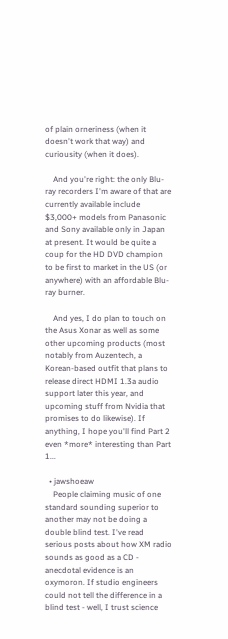of plain orneriness (when it doesn't work that way) and curiousity (when it does).

    And you're right: the only Blu-ray recorders I'm aware of that are currently available include $3,000+ models from Panasonic and Sony available only in Japan at present. It would be quite a coup for the HD DVD champion to be first to market in the US (or anywhere) with an affordable Blu-ray burner.

    And yes, I do plan to touch on the Asus Xonar as well as some other upcoming products (most notably from Auzentech, a Korean-based outfit that plans to release direct HDMI 1.3a audio support later this year, and upcoming stuff from Nvidia that promises to do likewise). If anything, I hope you'll find Part 2 even *more* interesting than Part 1...

  • jawshoeaw
    People claiming music of one standard sounding superior to another may not be doing a double blind test. I've read serious posts about how XM radio sounds as good as a CD - anecdotal evidence is an oxymoron. If studio engineers could not tell the difference in a blind test - well, I trust science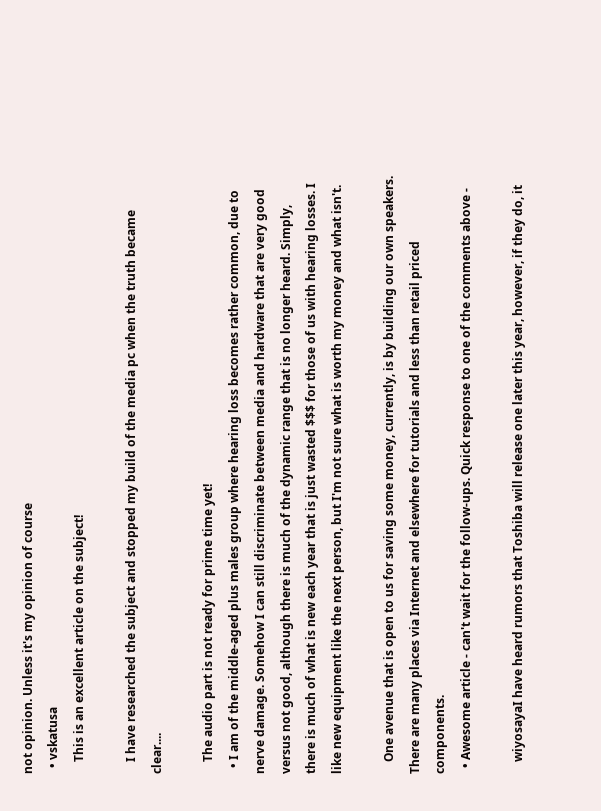not opinion. Unless it's my opinion of course
  • vskatusa
    This is an excellent article on the subject!

    I have researched the subject and stopped my build of the media pc when the truth became clear....

    The audio part is not ready for prime time yet!
  • I am of the middle-aged plus males group where hearing loss becomes rather common, due to nerve damage. Somehow I can still discriminate between media and hardware that are very good versus not good, although there is much of the dynamic range that is no longer heard. Simply, there is much of what is new each year that is just wasted $$$ for those of us with hearing losses. I like new equipment like the next person, but I'm not sure what is worth my money and what isn't.

    One avenue that is open to us for saving some money, currently, is by building our own speakers. There are many places via Internet and elsewhere for tutorials and less than retail priced components.
  • Awesome article - can't wait for the follow-ups. Quick response to one of the comments above -

    wiyosayaI have heard rumors that Toshiba will release one later this year, however, if they do, it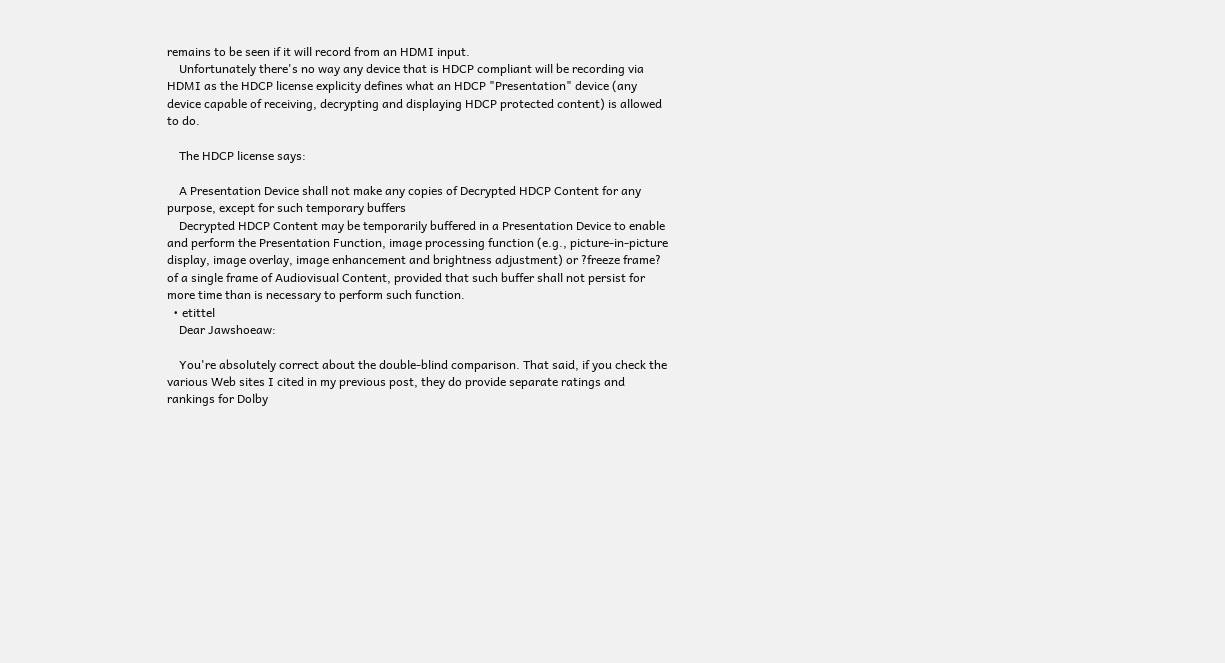remains to be seen if it will record from an HDMI input.
    Unfortunately there's no way any device that is HDCP compliant will be recording via HDMI as the HDCP license explicity defines what an HDCP "Presentation" device (any device capable of receiving, decrypting and displaying HDCP protected content) is allowed to do.

    The HDCP license says:

    A Presentation Device shall not make any copies of Decrypted HDCP Content for any purpose, except for such temporary buffers
    Decrypted HDCP Content may be temporarily buffered in a Presentation Device to enable and perform the Presentation Function, image processing function (e.g., picture-in-picture display, image overlay, image enhancement and brightness adjustment) or ?freeze frame? of a single frame of Audiovisual Content, provided that such buffer shall not persist for more time than is necessary to perform such function.
  • etittel
    Dear Jawshoeaw:

    You're absolutely correct about the double-blind comparison. That said, if you check the various Web sites I cited in my previous post, they do provide separate ratings and rankings for Dolby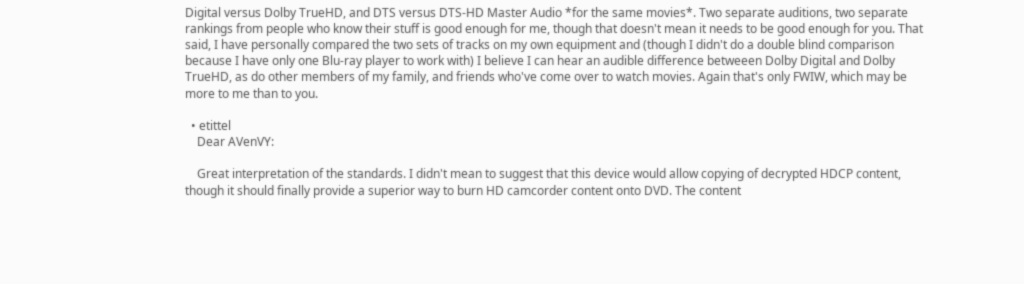Digital versus Dolby TrueHD, and DTS versus DTS-HD Master Audio *for the same movies*. Two separate auditions, two separate rankings from people who know their stuff is good enough for me, though that doesn't mean it needs to be good enough for you. That said, I have personally compared the two sets of tracks on my own equipment and (though I didn't do a double blind comparison because I have only one Blu-ray player to work with) I believe I can hear an audible difference betweeen Dolby Digital and Dolby TrueHD, as do other members of my family, and friends who've come over to watch movies. Again that's only FWIW, which may be more to me than to you.

  • etittel
    Dear AVenVY:

    Great interpretation of the standards. I didn't mean to suggest that this device would allow copying of decrypted HDCP content, though it should finally provide a superior way to burn HD camcorder content onto DVD. The content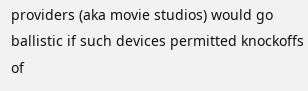providers (aka movie studios) would go ballistic if such devices permitted knockoffs of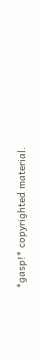*gasp!* copyrighted material.